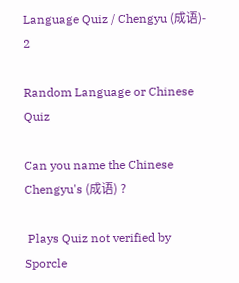Language Quiz / Chengyu (成语)- 2

Random Language or Chinese Quiz

Can you name the Chinese Chengyu's (成语) ?

 Plays Quiz not verified by Sporcle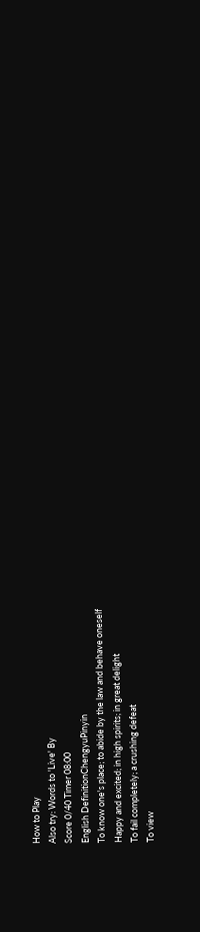How to Play
Also try: Words to 'Live' By
Score 0/40 Timer 08:00
English DefinitionChengyuPinyin
To know one's place; to abide by the law and behave oneself
Happy and excited; in high spirits; in great delight
To fail completely; a crushing defeat
To view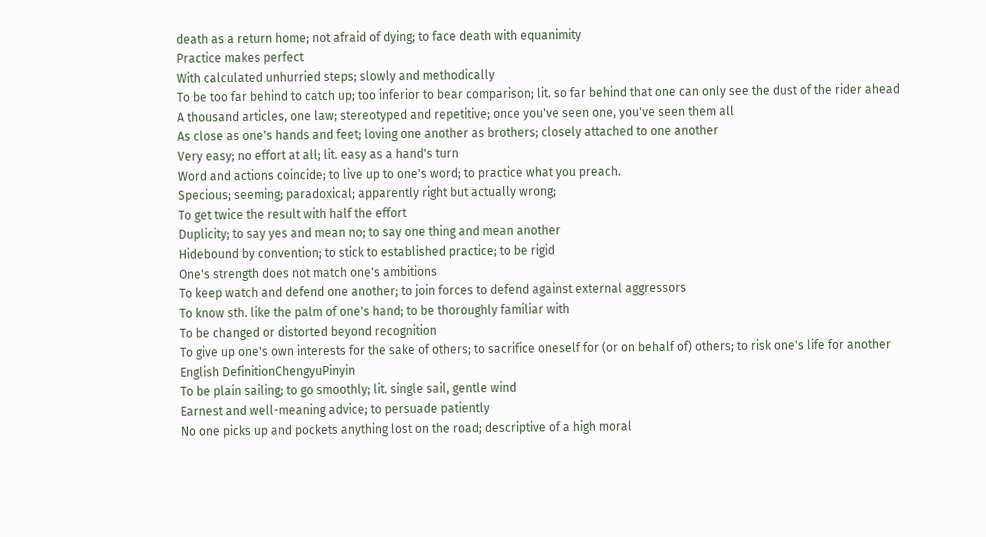death as a return home; not afraid of dying; to face death with equanimity
Practice makes perfect
With calculated unhurried steps; slowly and methodically
To be too far behind to catch up; too inferior to bear comparison; lit. so far behind that one can only see the dust of the rider ahead
A thousand articles, one law; stereotyped and repetitive; once you've seen one, you've seen them all
As close as one's hands and feet; loving one another as brothers; closely attached to one another
Very easy; no effort at all; lit. easy as a hand's turn
Word and actions coincide; to live up to one's word; to practice what you preach.
Specious; seeming; paradoxical; apparently right but actually wrong;
To get twice the result with half the effort
Duplicity; to say yes and mean no; to say one thing and mean another
Hidebound by convention; to stick to established practice; to be rigid
One's strength does not match one's ambitions
To keep watch and defend one another; to join forces to defend against external aggressors
To know sth. like the palm of one's hand; to be thoroughly familiar with
To be changed or distorted beyond recognition
To give up one's own interests for the sake of others; to sacrifice oneself for (or on behalf of) others; to risk one's life for another
English DefinitionChengyuPinyin
To be plain sailing; to go smoothly; lit. single sail, gentle wind
Earnest and well-meaning advice; to persuade patiently
No one picks up and pockets anything lost on the road; descriptive of a high moral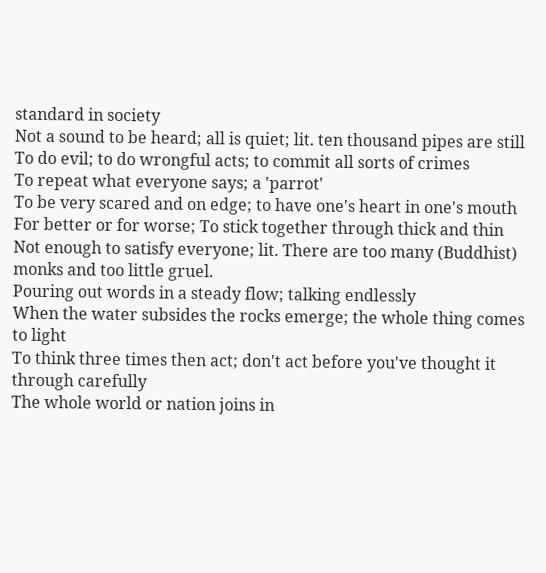standard in society
Not a sound to be heard; all is quiet; lit. ten thousand pipes are still
To do evil; to do wrongful acts; to commit all sorts of crimes
To repeat what everyone says; a 'parrot'
To be very scared and on edge; to have one's heart in one's mouth
For better or for worse; To stick together through thick and thin
Not enough to satisfy everyone; lit. There are too many (Buddhist) monks and too little gruel.
Pouring out words in a steady flow; talking endlessly
When the water subsides the rocks emerge; the whole thing comes to light
To think three times then act; don't act before you've thought it through carefully
The whole world or nation joins in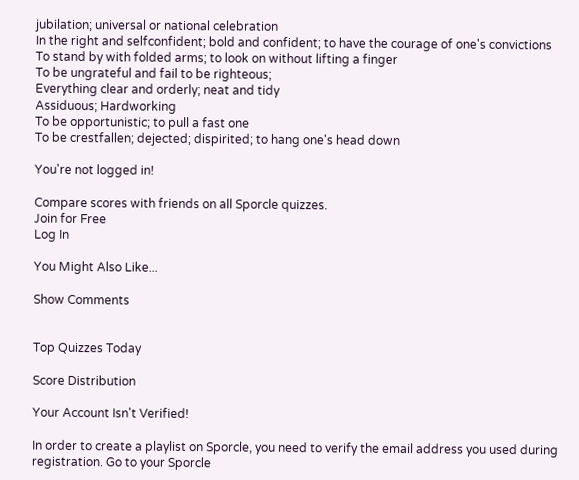jubilation; universal or national celebration
In the right and selfconfident; bold and confident; to have the courage of one's convictions
To stand by with folded arms; to look on without lifting a finger
To be ungrateful and fail to be righteous;
Everything clear and orderly; neat and tidy
Assiduous; Hardworking
To be opportunistic; to pull a fast one
To be crestfallen; dejected; dispirited; to hang one's head down

You're not logged in!

Compare scores with friends on all Sporcle quizzes.
Join for Free
Log In

You Might Also Like...

Show Comments


Top Quizzes Today

Score Distribution

Your Account Isn't Verified!

In order to create a playlist on Sporcle, you need to verify the email address you used during registration. Go to your Sporcle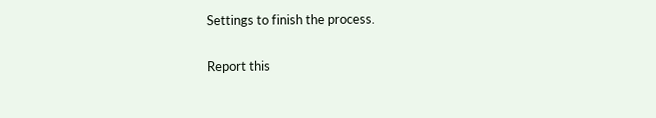Settings to finish the process.

Report this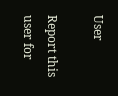User

Report this user for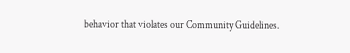behavior that violates our Community Guidelines.